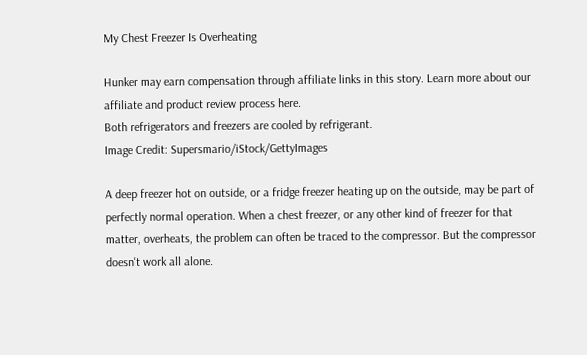My Chest Freezer Is Overheating

Hunker may earn compensation through affiliate links in this story. Learn more about our affiliate and product review process here.
Both refrigerators and freezers are cooled by refrigerant.
Image Credit: Supersmario/iStock/GettyImages

A deep freezer hot on outside, or a fridge freezer heating up on the outside, may be part of perfectly normal operation. When a chest freezer, or any other kind of freezer for that matter, overheats, the problem can often be traced to the compressor. But the compressor doesn't work all alone.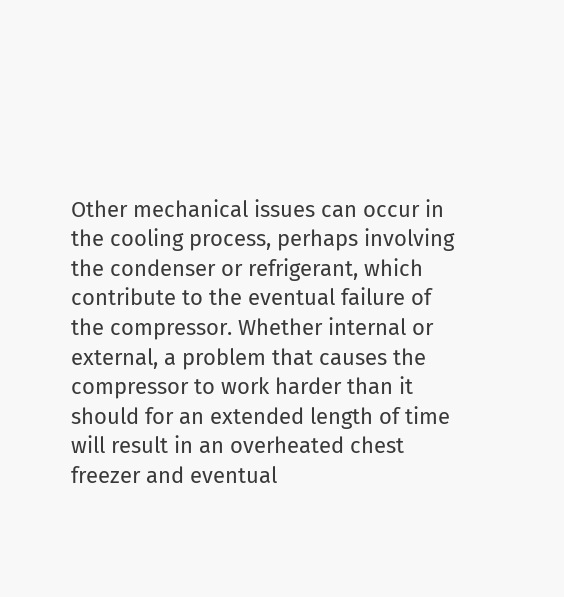Other mechanical issues can occur in the cooling process, perhaps involving the condenser or refrigerant, which contribute to the eventual failure of the compressor. Whether internal or external, a problem that causes the compressor to work harder than it should for an extended length of time will result in an overheated chest freezer and eventual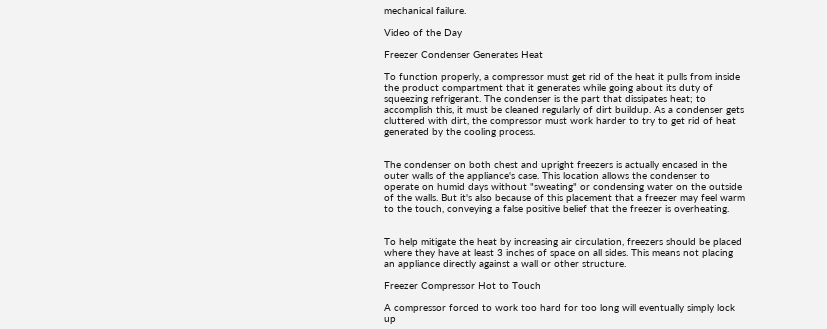mechanical failure.

Video of the Day

Freezer Condenser Generates Heat

To function properly, a compressor must get rid of the heat it pulls from inside the product compartment that it generates while going about its duty of squeezing refrigerant. The condenser is the part that dissipates heat; to accomplish this, it must be cleaned regularly of dirt buildup. As a condenser gets cluttered with dirt, the compressor must work harder to try to get rid of heat generated by the cooling process.


The condenser on both chest and upright freezers is actually encased in the outer walls of the appliance's case. This location allows the condenser to operate on humid days without "sweating" or condensing water on the outside of the walls. But it's also because of this placement that a freezer may feel warm to the touch, conveying a false positive belief that the freezer is overheating.


To help mitigate the heat by increasing air circulation, freezers should be placed where they have at least 3 inches of space on all sides. This means not placing an appliance directly against a wall or other structure.

Freezer Compressor Hot to Touch

A compressor forced to work too hard for too long will eventually simply lock up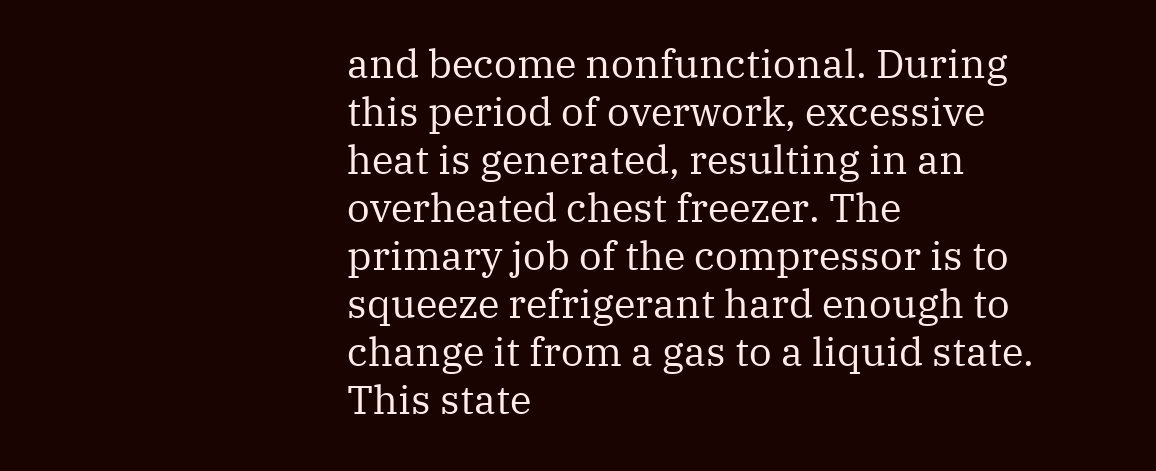and become nonfunctional. During this period of overwork, excessive heat is generated, resulting in an overheated chest freezer. The primary job of the compressor is to squeeze refrigerant hard enough to change it from a gas to a liquid state. This state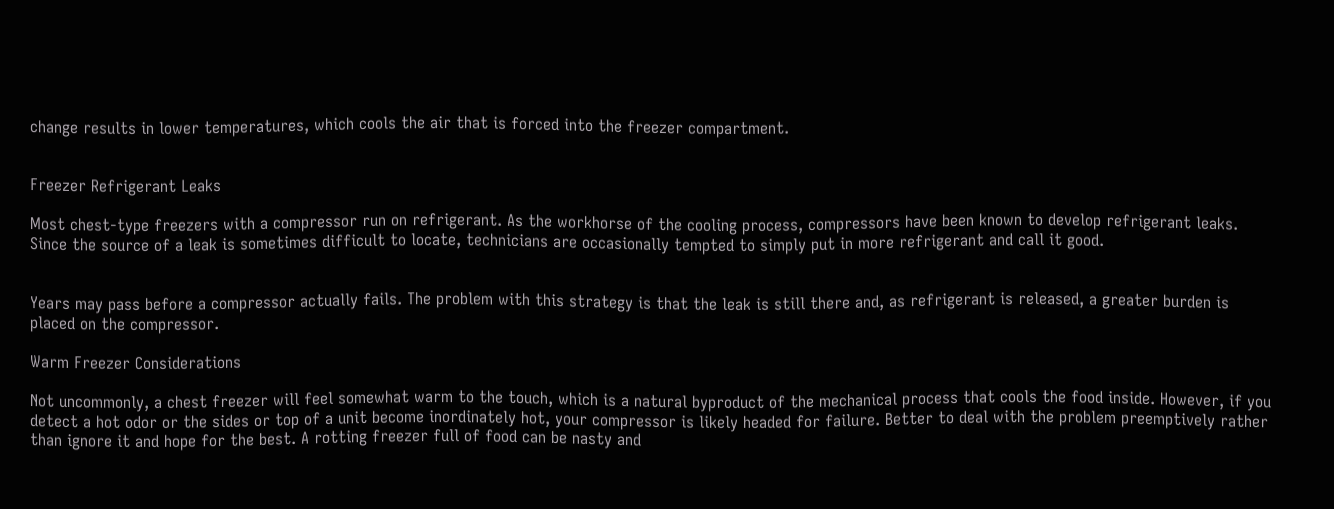change results in lower temperatures, which cools the air that is forced into the freezer compartment.


Freezer Refrigerant Leaks

Most chest-type freezers with a compressor run on refrigerant. As the workhorse of the cooling process, compressors have been known to develop refrigerant leaks. Since the source of a leak is sometimes difficult to locate, technicians are occasionally tempted to simply put in more refrigerant and call it good.


Years may pass before a compressor actually fails. The problem with this strategy is that the leak is still there and, as refrigerant is released, a greater burden is placed on the compressor.

Warm Freezer Considerations

Not uncommonly, a chest freezer will feel somewhat warm to the touch, which is a natural byproduct of the mechanical process that cools the food inside. However, if you detect a hot odor or the sides or top of a unit become inordinately hot, your compressor is likely headed for failure. Better to deal with the problem preemptively rather than ignore it and hope for the best. A rotting freezer full of food can be nasty and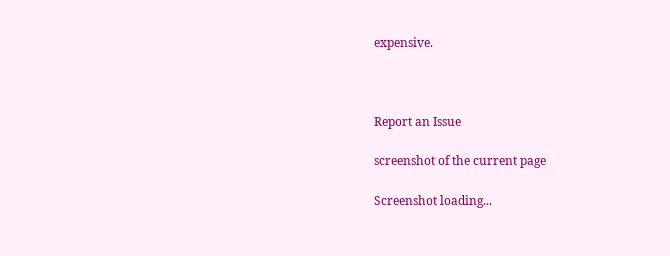expensive.



Report an Issue

screenshot of the current page

Screenshot loading...